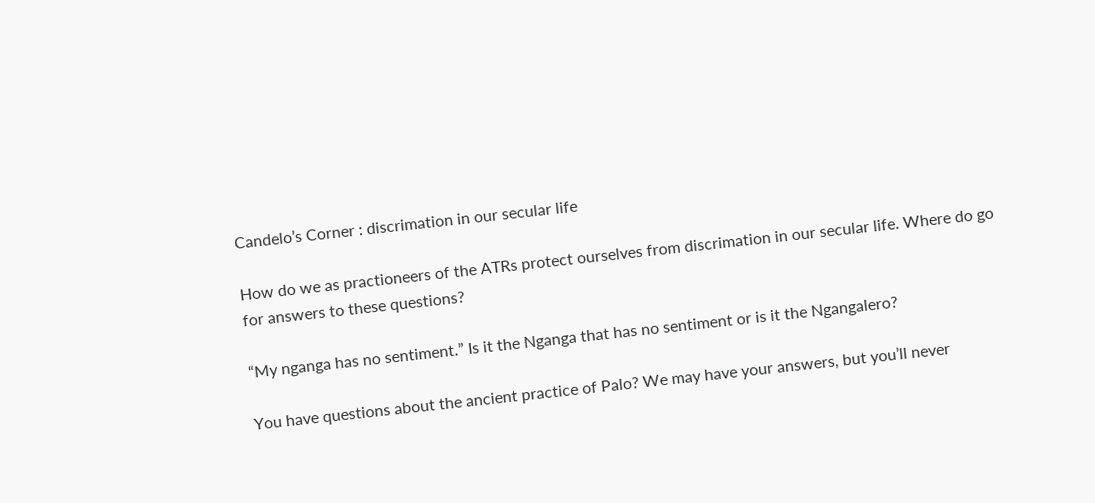Candelo’s Corner : discrimation in our secular life

How do we as practioneers of the ATRs protect ourselves from discrimation in our secular life. Where do go for answers to these questions?

“My nganga has no sentiment.” Is it the Nganga that has no sentiment or is it the Ngangalero?

You have questions about the ancient practice of Palo? We may have your answers, but you’ll never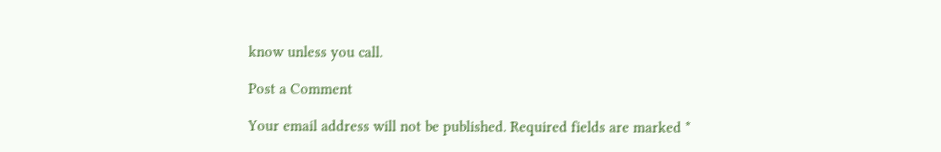know unless you call.

Post a Comment

Your email address will not be published. Required fields are marked *